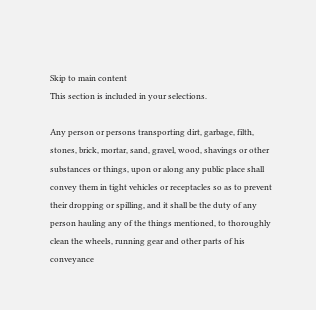Skip to main content
This section is included in your selections.

Any person or persons transporting dirt, garbage, filth, stones, brick, mortar, sand, gravel, wood, shavings or other substances or things, upon or along any public place shall convey them in tight vehicles or receptacles so as to prevent their dropping or spilling, and it shall be the duty of any person hauling any of the things mentioned, to thoroughly clean the wheels, running gear and other parts of his conveyance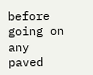before going on any paved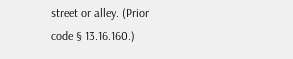street or alley. (Prior code § 13.16.160.)